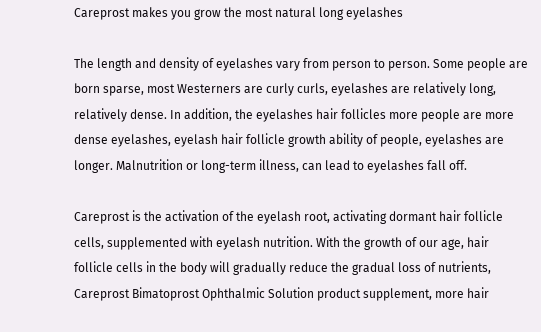Careprost makes you grow the most natural long eyelashes

The length and density of eyelashes vary from person to person. Some people are born sparse, most Westerners are curly curls, eyelashes are relatively long, relatively dense. In addition, the eyelashes hair follicles more people are more dense eyelashes, eyelash hair follicle growth ability of people, eyelashes are longer. Malnutrition or long-term illness, can lead to eyelashes fall off.

Careprost is the activation of the eyelash root, activating dormant hair follicle cells, supplemented with eyelash nutrition. With the growth of our age, hair follicle cells in the body will gradually reduce the gradual loss of nutrients, Careprost Bimatoprost Ophthalmic Solution product supplement, more hair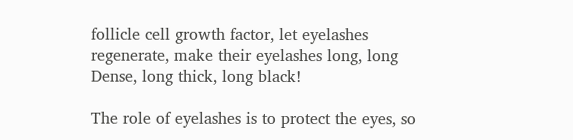follicle cell growth factor, let eyelashes regenerate, make their eyelashes long, long Dense, long thick, long black!

The role of eyelashes is to protect the eyes, so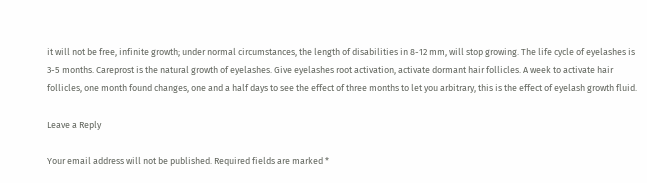it will not be free, infinite growth; under normal circumstances, the length of disabilities in 8-12 mm, will stop growing. The life cycle of eyelashes is 3-5 months. Careprost is the natural growth of eyelashes. Give eyelashes root activation, activate dormant hair follicles. A week to activate hair follicles, one month found changes, one and a half days to see the effect of three months to let you arbitrary, this is the effect of eyelash growth fluid.

Leave a Reply

Your email address will not be published. Required fields are marked *